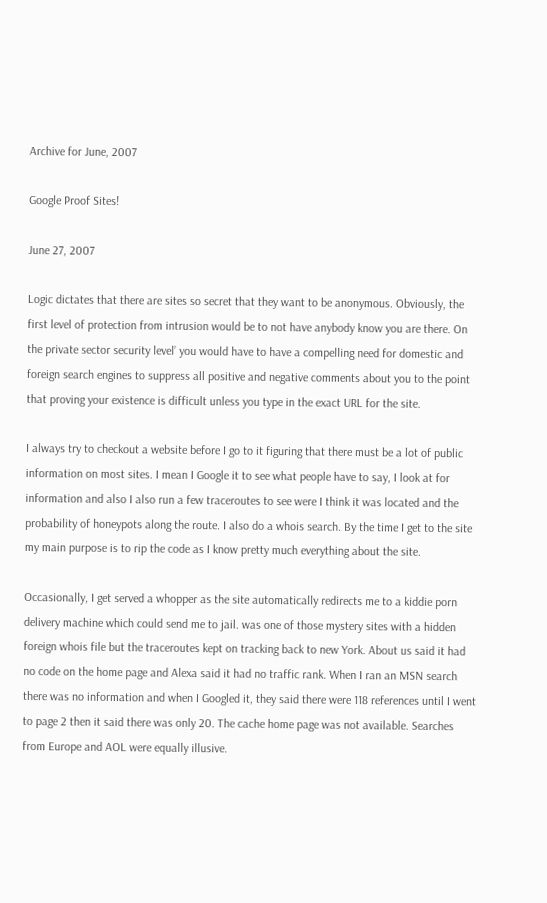Archive for June, 2007

Google Proof Sites!

June 27, 2007

Logic dictates that there are sites so secret that they want to be anonymous. Obviously, the first level of protection from intrusion would be to not have anybody know you are there. On the private sector security level’ you would have to have a compelling need for domestic and foreign search engines to suppress all positive and negative comments about you to the point that proving your existence is difficult unless you type in the exact URL for the site.

I always try to checkout a website before I go to it figuring that there must be a lot of public information on most sites. I mean I Google it to see what people have to say, I look at for information and also I also run a few traceroutes to see were I think it was located and the probability of honeypots along the route. I also do a whois search. By the time I get to the site my main purpose is to rip the code as I know pretty much everything about the site.

Occasionally, I get served a whopper as the site automatically redirects me to a kiddie porn delivery machine which could send me to jail. was one of those mystery sites with a hidden foreign whois file but the traceroutes kept on tracking back to new York. About us said it had no code on the home page and Alexa said it had no traffic rank. When I ran an MSN search there was no information and when I Googled it, they said there were 118 references until I went to page 2 then it said there was only 20. The cache home page was not available. Searches from Europe and AOL were equally illusive.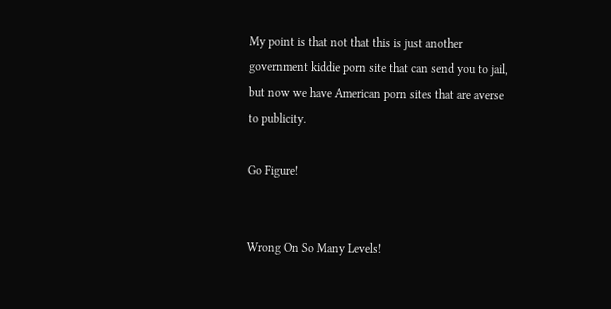My point is that not that this is just another government kiddie porn site that can send you to jail, but now we have American porn sites that are averse to publicity.

Go Figure!


Wrong On So Many Levels!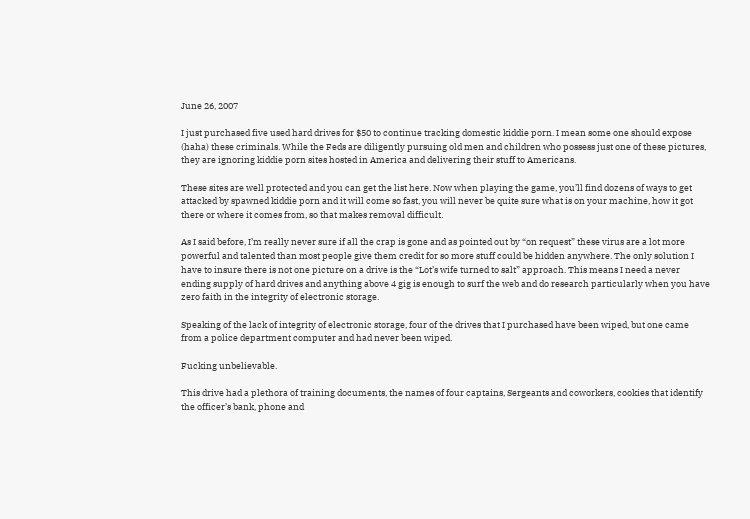June 26, 2007

I just purchased five used hard drives for $50 to continue tracking domestic kiddie porn. I mean some one should expose (haha) these criminals. While the Feds are diligently pursuing old men and children who possess just one of these pictures, they are ignoring kiddie porn sites hosted in America and delivering their stuff to Americans.

These sites are well protected and you can get the list here. Now when playing the game, you’ll find dozens of ways to get attacked by spawned kiddie porn and it will come so fast, you will never be quite sure what is on your machine, how it got there or where it comes from, so that makes removal difficult.

As I said before, I’m really never sure if all the crap is gone and as pointed out by “on request” these virus are a lot more powerful and talented than most people give them credit for so more stuff could be hidden anywhere. The only solution I have to insure there is not one picture on a drive is the “Lot’s wife turned to salt” approach. This means I need a never ending supply of hard drives and anything above 4 gig is enough to surf the web and do research particularly when you have zero faith in the integrity of electronic storage.

Speaking of the lack of integrity of electronic storage, four of the drives that I purchased have been wiped, but one came from a police department computer and had never been wiped.

Fucking unbelievable.

This drive had a plethora of training documents, the names of four captains, Sergeants and coworkers, cookies that identify the officer’s bank, phone and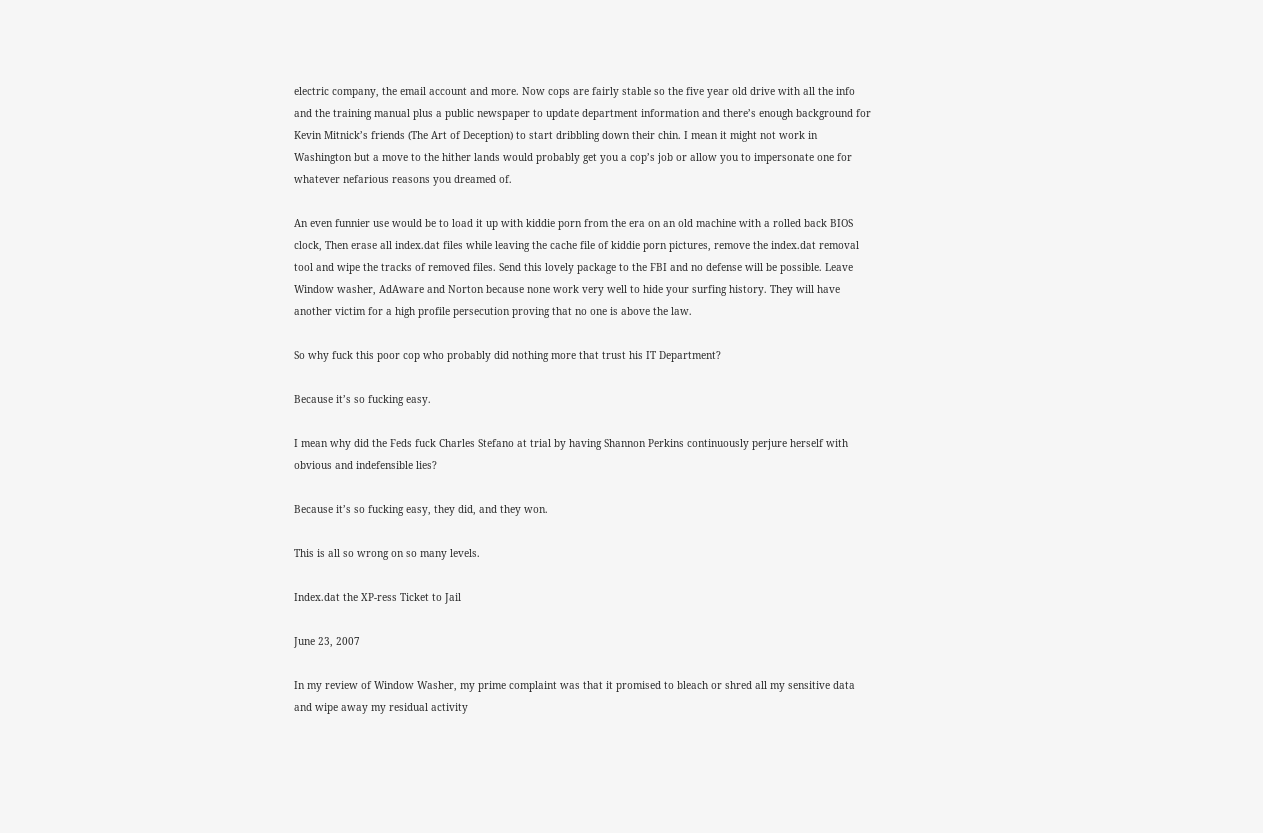electric company, the email account and more. Now cops are fairly stable so the five year old drive with all the info and the training manual plus a public newspaper to update department information and there’s enough background for Kevin Mitnick’s friends (The Art of Deception) to start dribbling down their chin. I mean it might not work in Washington but a move to the hither lands would probably get you a cop’s job or allow you to impersonate one for whatever nefarious reasons you dreamed of.

An even funnier use would be to load it up with kiddie porn from the era on an old machine with a rolled back BIOS clock, Then erase all index.dat files while leaving the cache file of kiddie porn pictures, remove the index.dat removal tool and wipe the tracks of removed files. Send this lovely package to the FBI and no defense will be possible. Leave Window washer, AdAware and Norton because none work very well to hide your surfing history. They will have another victim for a high profile persecution proving that no one is above the law.

So why fuck this poor cop who probably did nothing more that trust his IT Department?

Because it’s so fucking easy.

I mean why did the Feds fuck Charles Stefano at trial by having Shannon Perkins continuously perjure herself with obvious and indefensible lies?

Because it’s so fucking easy, they did, and they won.

This is all so wrong on so many levels.

Index.dat the XP-ress Ticket to Jail

June 23, 2007

In my review of Window Washer, my prime complaint was that it promised to bleach or shred all my sensitive data and wipe away my residual activity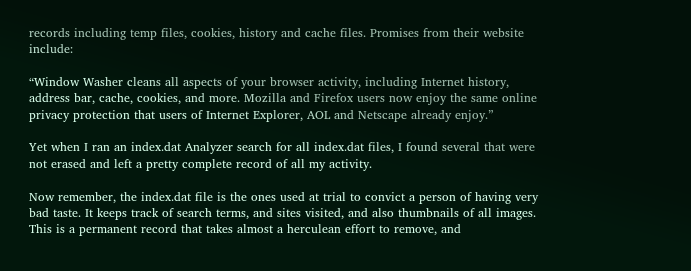records including temp files, cookies, history and cache files. Promises from their website include:

“Window Washer cleans all aspects of your browser activity, including Internet history, address bar, cache, cookies, and more. Mozilla and Firefox users now enjoy the same online privacy protection that users of Internet Explorer, AOL and Netscape already enjoy.”

Yet when I ran an index.dat Analyzer search for all index.dat files, I found several that were not erased and left a pretty complete record of all my activity.

Now remember, the index.dat file is the ones used at trial to convict a person of having very bad taste. It keeps track of search terms, and sites visited, and also thumbnails of all images. This is a permanent record that takes almost a herculean effort to remove, and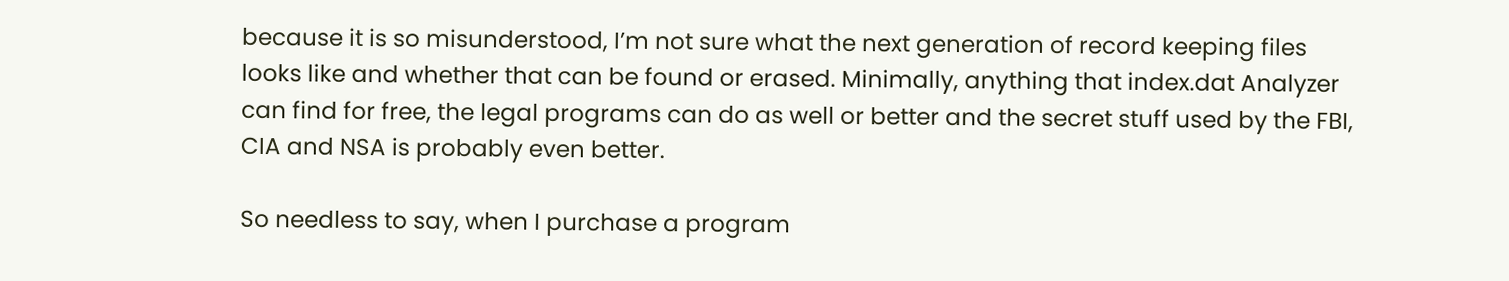because it is so misunderstood, I’m not sure what the next generation of record keeping files looks like and whether that can be found or erased. Minimally, anything that index.dat Analyzer can find for free, the legal programs can do as well or better and the secret stuff used by the FBI, CIA and NSA is probably even better.

So needless to say, when I purchase a program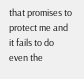that promises to protect me and it fails to do even the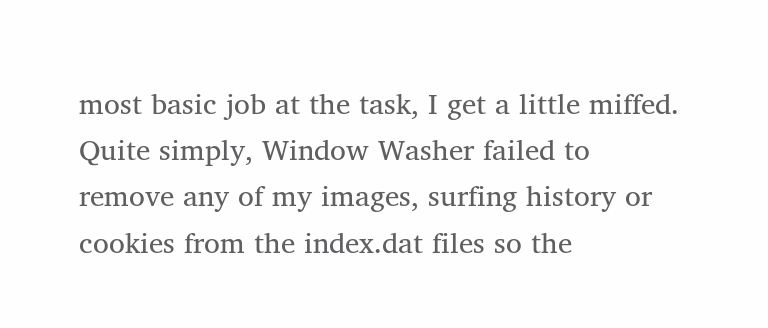most basic job at the task, I get a little miffed. Quite simply, Window Washer failed to remove any of my images, surfing history or cookies from the index.dat files so the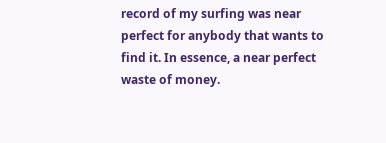record of my surfing was near perfect for anybody that wants to find it. In essence, a near perfect waste of money.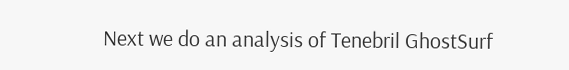Next we do an analysis of Tenebril GhostSurf